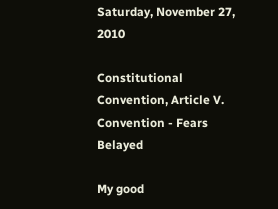Saturday, November 27, 2010

Constitutional Convention, Article V. Convention - Fears Belayed

My good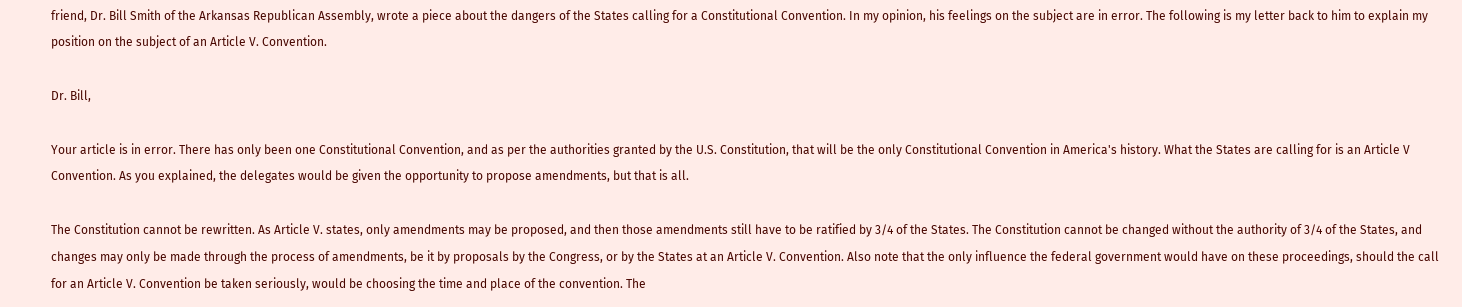friend, Dr. Bill Smith of the Arkansas Republican Assembly, wrote a piece about the dangers of the States calling for a Constitutional Convention. In my opinion, his feelings on the subject are in error. The following is my letter back to him to explain my position on the subject of an Article V. Convention.

Dr. Bill,

Your article is in error. There has only been one Constitutional Convention, and as per the authorities granted by the U.S. Constitution, that will be the only Constitutional Convention in America's history. What the States are calling for is an Article V Convention. As you explained, the delegates would be given the opportunity to propose amendments, but that is all.

The Constitution cannot be rewritten. As Article V. states, only amendments may be proposed, and then those amendments still have to be ratified by 3/4 of the States. The Constitution cannot be changed without the authority of 3/4 of the States, and changes may only be made through the process of amendments, be it by proposals by the Congress, or by the States at an Article V. Convention. Also note that the only influence the federal government would have on these proceedings, should the call for an Article V. Convention be taken seriously, would be choosing the time and place of the convention. The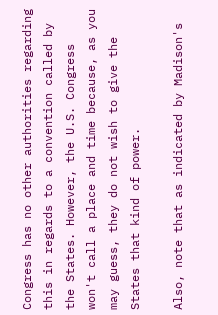Congress has no other authorities regarding this in regards to a convention called by the States. However, the U.S. Congress won't call a place and time because, as you may guess, they do not wish to give the States that kind of power.

Also, note that as indicated by Madison's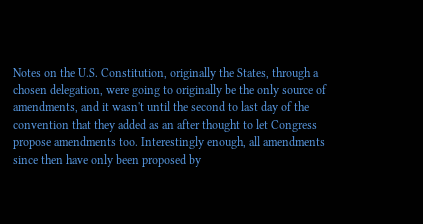Notes on the U.S. Constitution, originally the States, through a chosen delegation, were going to originally be the only source of amendments, and it wasn't until the second to last day of the convention that they added as an after thought to let Congress propose amendments too. Interestingly enough, all amendments since then have only been proposed by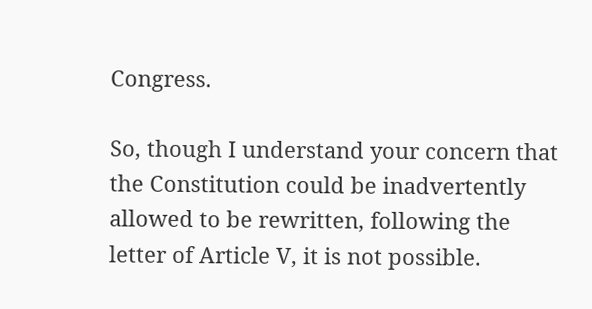Congress.

So, though I understand your concern that the Constitution could be inadvertently allowed to be rewritten, following the letter of Article V, it is not possible.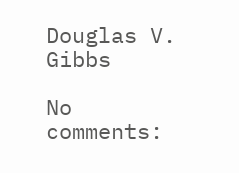Douglas V. Gibbs

No comments: